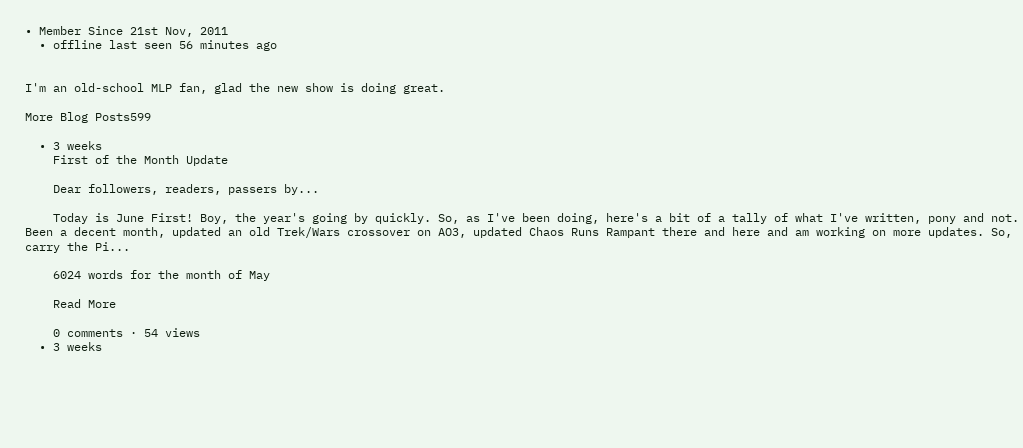• Member Since 21st Nov, 2011
  • offline last seen 56 minutes ago


I'm an old-school MLP fan, glad the new show is doing great.

More Blog Posts599

  • 3 weeks
    First of the Month Update

    Dear followers, readers, passers by...

    Today is June First! Boy, the year's going by quickly. So, as I've been doing, here's a bit of a tally of what I've written, pony and not. Been a decent month, updated an old Trek/Wars crossover on AO3, updated Chaos Runs Rampant there and here and am working on more updates. So, carry the Pi...

    6024 words for the month of May

    Read More

    0 comments · 54 views
  • 3 weeks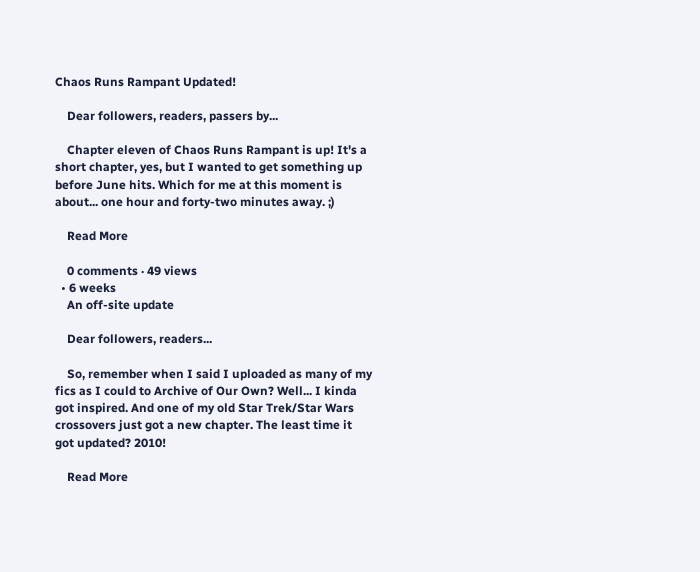Chaos Runs Rampant Updated!

    Dear followers, readers, passers by...

    Chapter eleven of Chaos Runs Rampant is up! It's a short chapter, yes, but I wanted to get something up before June hits. Which for me at this moment is about... one hour and forty-two minutes away. ;)

    Read More

    0 comments · 49 views
  • 6 weeks
    An off-site update

    Dear followers, readers...

    So, remember when I said I uploaded as many of my fics as I could to Archive of Our Own? Well... I kinda got inspired. And one of my old Star Trek/Star Wars crossovers just got a new chapter. The least time it got updated? 2010!

    Read More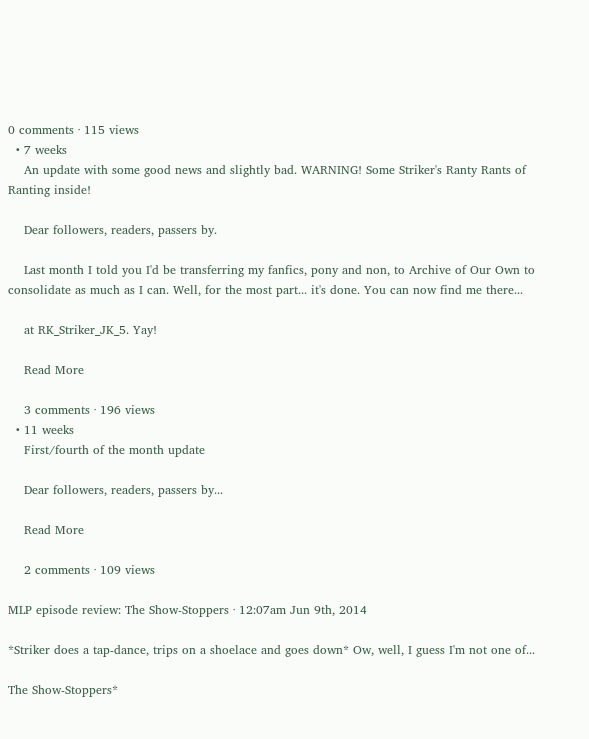0 comments · 115 views
  • 7 weeks
    An update with some good news and slightly bad. WARNING! Some Striker's Ranty Rants of Ranting inside!

    Dear followers, readers, passers by.

    Last month I told you I'd be transferring my fanfics, pony and non, to Archive of Our Own to consolidate as much as I can. Well, for the most part... it's done. You can now find me there...

    at RK_Striker_JK_5. Yay!

    Read More

    3 comments · 196 views
  • 11 weeks
    First/fourth of the month update

    Dear followers, readers, passers by...

    Read More

    2 comments · 109 views

MLP episode review: The Show-Stoppers · 12:07am Jun 9th, 2014

*Striker does a tap-dance, trips on a shoelace and goes down* Ow, well, I guess I'm not one of...

The Show-Stoppers*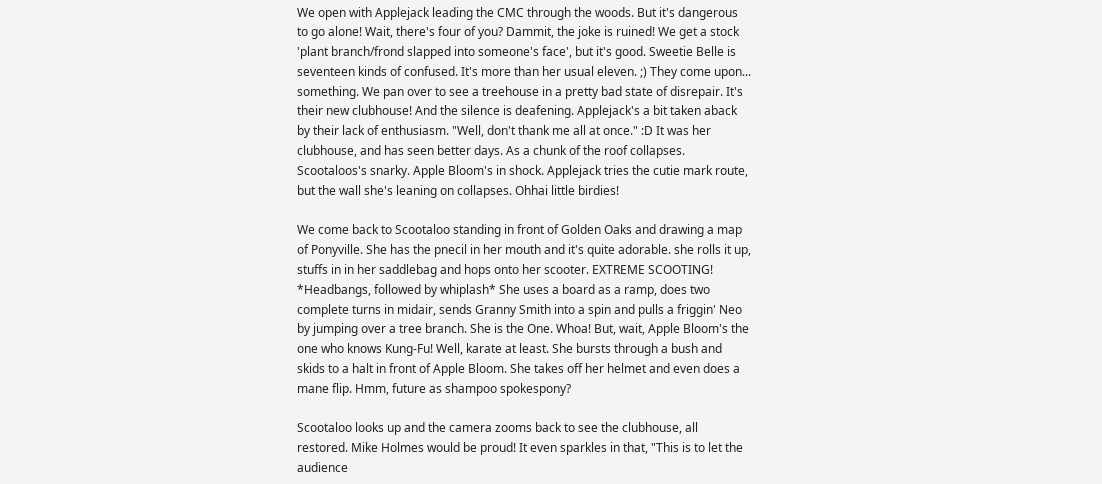We open with Applejack leading the CMC through the woods. But it's dangerous to go alone! Wait, there's four of you? Dammit, the joke is ruined! We get a stock 'plant branch/frond slapped into someone's face', but it's good. Sweetie Belle is seventeen kinds of confused. It's more than her usual eleven. ;) They come upon... something. We pan over to see a treehouse in a pretty bad state of disrepair. It's their new clubhouse! And the silence is deafening. Applejack's a bit taken aback by their lack of enthusiasm. "Well, don't thank me all at once." :D It was her clubhouse, and has seen better days. As a chunk of the roof collapses. Scootaloos's snarky. Apple Bloom's in shock. Applejack tries the cutie mark route, but the wall she's leaning on collapses. Ohhai little birdies!

We come back to Scootaloo standing in front of Golden Oaks and drawing a map of Ponyville. She has the pnecil in her mouth and it's quite adorable. she rolls it up, stuffs in in her saddlebag and hops onto her scooter. EXTREME SCOOTING! *Headbangs, followed by whiplash* She uses a board as a ramp, does two complete turns in midair, sends Granny Smith into a spin and pulls a friggin' Neo by jumping over a tree branch. She is the One. Whoa! But, wait, Apple Bloom's the one who knows Kung-Fu! Well, karate at least. She bursts through a bush and skids to a halt in front of Apple Bloom. She takes off her helmet and even does a mane flip. Hmm, future as shampoo spokespony?

Scootaloo looks up and the camera zooms back to see the clubhouse, all restored. Mike Holmes would be proud! It even sparkles in that, "This is to let the audience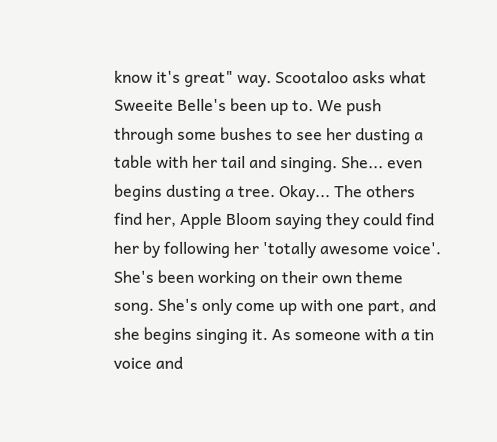know it's great" way. Scootaloo asks what Sweeite Belle's been up to. We push through some bushes to see her dusting a table with her tail and singing. She... even begins dusting a tree. Okay... The others find her, Apple Bloom saying they could find her by following her 'totally awesome voice'. She's been working on their own theme song. She's only come up with one part, and she begins singing it. As someone with a tin voice and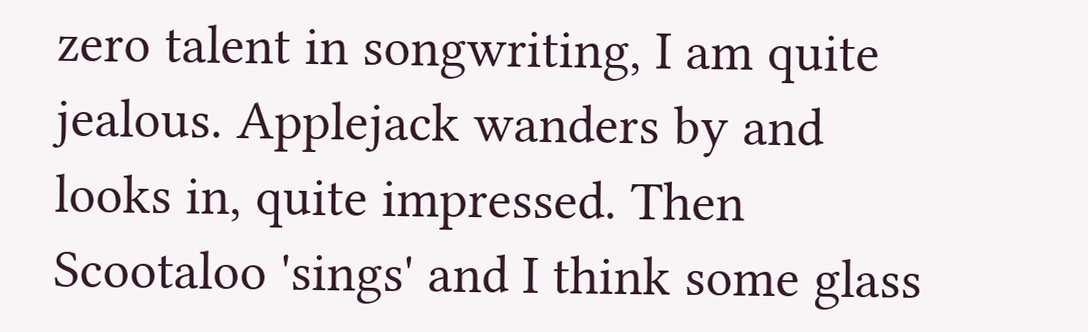zero talent in songwriting, I am quite jealous. Applejack wanders by and looks in, quite impressed. Then Scootaloo 'sings' and I think some glass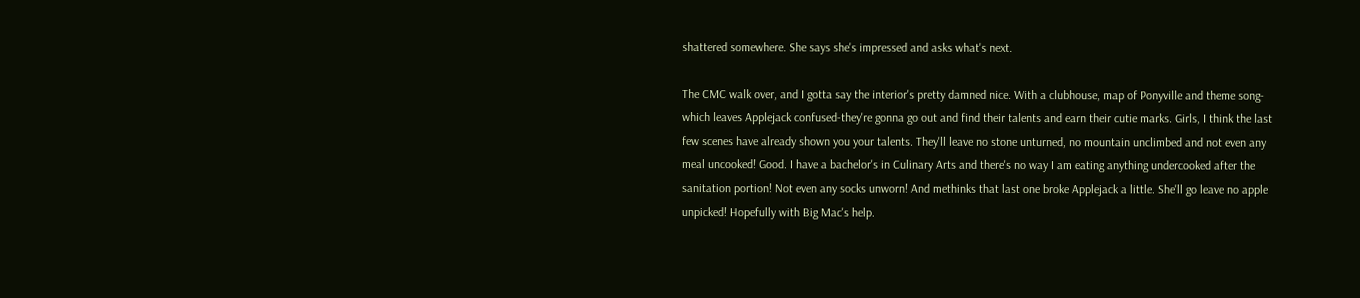shattered somewhere. She says she's impressed and asks what's next.

The CMC walk over, and I gotta say the interior's pretty damned nice. With a clubhouse, map of Ponyville and theme song-which leaves Applejack confused-they're gonna go out and find their talents and earn their cutie marks. Girls, I think the last few scenes have already shown you your talents. They'll leave no stone unturned, no mountain unclimbed and not even any meal uncooked! Good. I have a bachelor's in Culinary Arts and there's no way I am eating anything undercooked after the sanitation portion! Not even any socks unworn! And methinks that last one broke Applejack a little. She'll go leave no apple unpicked! Hopefully with Big Mac's help.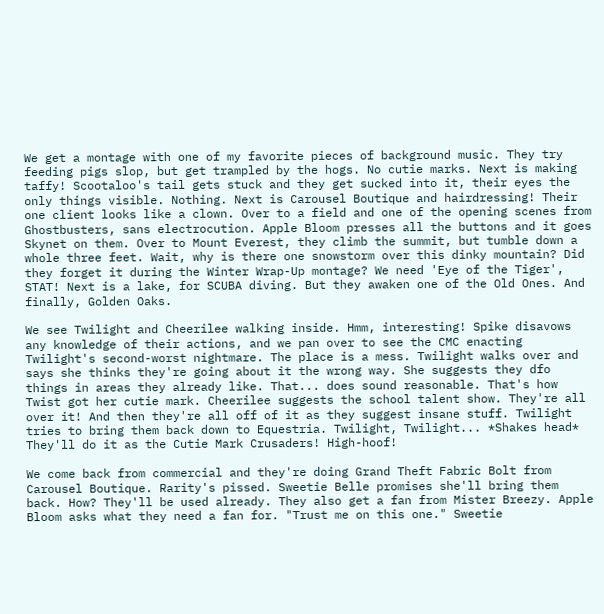We get a montage with one of my favorite pieces of background music. They try feeding pigs slop, but get trampled by the hogs. No cutie marks. Next is making taffy! Scootaloo's tail gets stuck and they get sucked into it, their eyes the only things visible. Nothing. Next is Carousel Boutique and hairdressing! Their one client looks like a clown. Over to a field and one of the opening scenes from Ghostbusters, sans electrocution. Apple Bloom presses all the buttons and it goes Skynet on them. Over to Mount Everest, they climb the summit, but tumble down a whole three feet. Wait, why is there one snowstorm over this dinky mountain? Did they forget it during the Winter Wrap-Up montage? We need 'Eye of the Tiger', STAT! Next is a lake, for SCUBA diving. But they awaken one of the Old Ones. And finally, Golden Oaks.

We see Twilight and Cheerilee walking inside. Hmm, interesting! Spike disavows any knowledge of their actions, and we pan over to see the CMC enacting Twilight's second-worst nightmare. The place is a mess. Twilight walks over and says she thinks they're going about it the wrong way. She suggests they dfo things in areas they already like. That... does sound reasonable. That's how Twist got her cutie mark. Cheerilee suggests the school talent show. They're all over it! And then they're all off of it as they suggest insane stuff. Twilight tries to bring them back down to Equestria. Twilight, Twilight... *Shakes head* They'll do it as the Cutie Mark Crusaders! High-hoof!

We come back from commercial and they're doing Grand Theft Fabric Bolt from Carousel Boutique. Rarity's pissed. Sweetie Belle promises she'll bring them back. How? They'll be used already. They also get a fan from Mister Breezy. Apple Bloom asks what they need a fan for. "Trust me on this one." Sweetie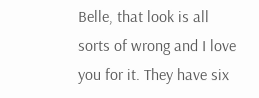Belle, that look is all sorts of wrong and I love you for it. They have six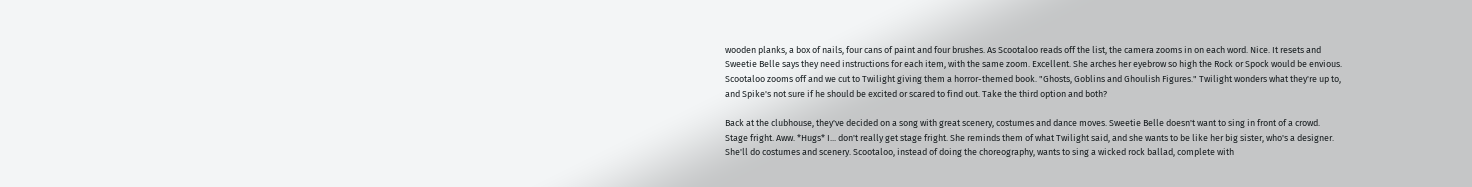wooden planks, a box of nails, four cans of paint and four brushes. As Scootaloo reads off the list, the camera zooms in on each word. Nice. It resets and Sweetie Belle says they need instructions for each item, with the same zoom. Excellent. She arches her eyebrow so high the Rock or Spock would be envious. Scootaloo zooms off and we cut to Twilight giving them a horror-themed book. "Ghosts, Goblins and Ghoulish Figures." Twilight wonders what they're up to, and Spike's not sure if he should be excited or scared to find out. Take the third option and both?

Back at the clubhouse, they've decided on a song with great scenery, costumes and dance moves. Sweetie Belle doesn't want to sing in front of a crowd. Stage fright. Aww. *Hugs* I... don't really get stage fright. She reminds them of what Twilight said, and she wants to be like her big sister, who's a designer. She'll do costumes and scenery. Scootaloo, instead of doing the choreography, wants to sing a wicked rock ballad, complete with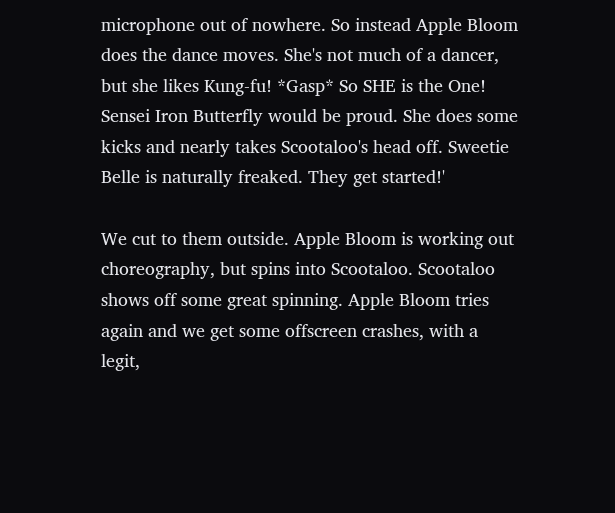microphone out of nowhere. So instead Apple Bloom does the dance moves. She's not much of a dancer, but she likes Kung-fu! *Gasp* So SHE is the One! Sensei Iron Butterfly would be proud. She does some kicks and nearly takes Scootaloo's head off. Sweetie Belle is naturally freaked. They get started!'

We cut to them outside. Apple Bloom is working out choreography, but spins into Scootaloo. Scootaloo shows off some great spinning. Apple Bloom tries again and we get some offscreen crashes, with a legit,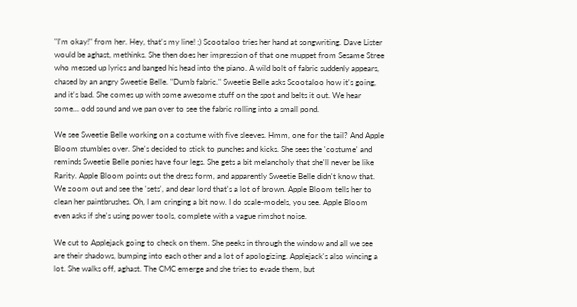"I'm okay!" from her. Hey, that's my line! ;) Scootaloo tries her hand at songwriting. Dave Lister would be aghast, methinks. She then does her impression of that one muppet from Sesame Stree who messed up lyrics and banged his head into the piano. A wild bolt of fabric suddenly appears, chased by an angry Sweetie Belle. "Dumb fabric." Sweetie Belle asks Scootaloo how it's going, and it's bad. She comes up with some awesome stuff on the spot and belts it out. We hear some... odd sound and we pan over to see the fabric rolling into a small pond.

We see Sweetie Belle working on a costume with five sleeves. Hmm, one for the tail? And Apple Bloom stumbles over. She's decided to stick to punches and kicks. She sees the 'costume' and reminds Sweetie Belle ponies have four legs. She gets a bit melancholy that she'll never be like Rarity. Apple Bloom points out the dress form, and apparently Sweetie Belle didn't know that. We zoom out and see the 'sets', and dear lord that's a lot of brown. Apple Bloom tells her to clean her paintbrushes. Oh, I am cringing a bit now. I do scale-models, you see. Apple Bloom even asks if she's using power tools, complete with a vague rimshot noise.

We cut to Applejack going to check on them. She peeks in through the window and all we see are their shadows, bumping into each other and a lot of apologizing. Applejack's also wincing a lot. She walks off, aghast. The CMC emerge and she tries to evade them, but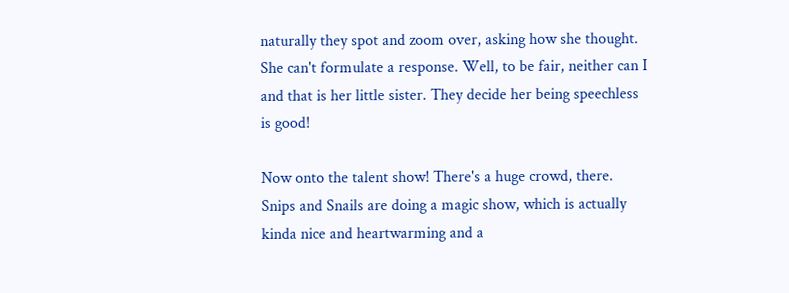naturally they spot and zoom over, asking how she thought. She can't formulate a response. Well, to be fair, neither can I and that is her little sister. They decide her being speechless is good!

Now onto the talent show! There's a huge crowd, there. Snips and Snails are doing a magic show, which is actually kinda nice and heartwarming and a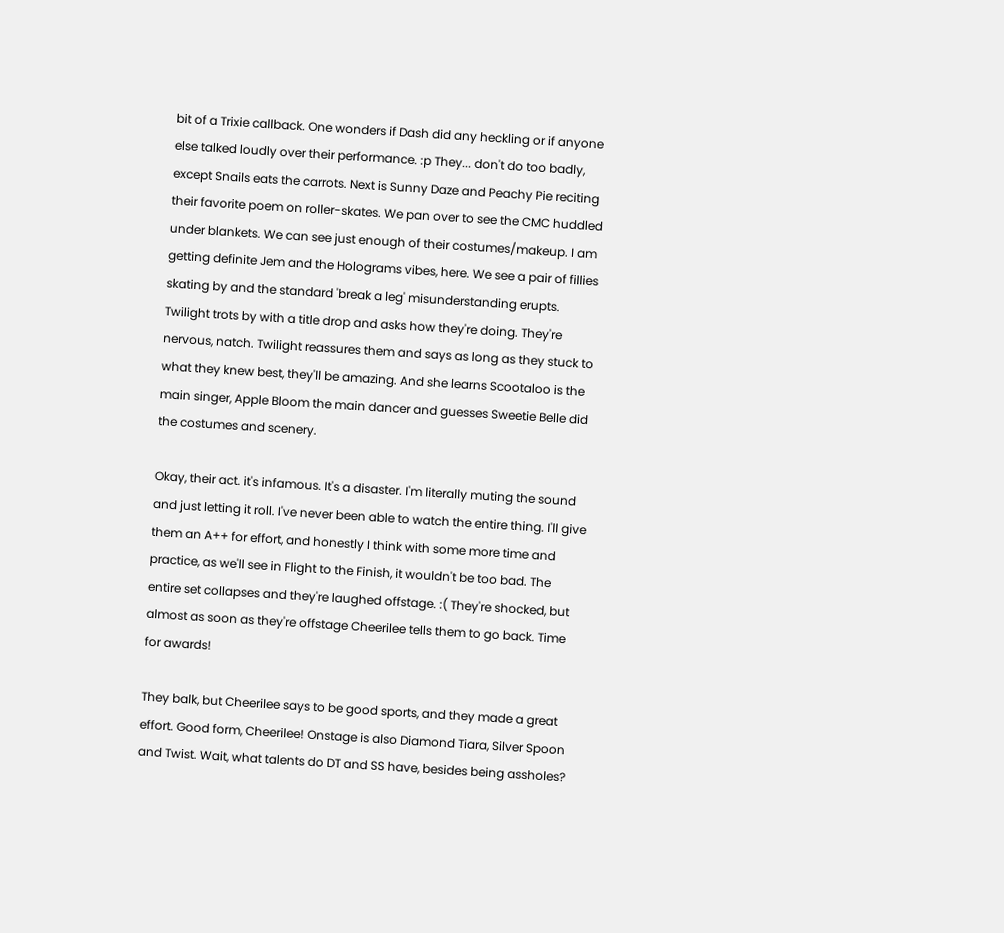bit of a Trixie callback. One wonders if Dash did any heckling or if anyone else talked loudly over their performance. :p They... don't do too badly, except Snails eats the carrots. Next is Sunny Daze and Peachy Pie reciting their favorite poem on roller-skates. We pan over to see the CMC huddled under blankets. We can see just enough of their costumes/makeup. I am getting definite Jem and the Holograms vibes, here. We see a pair of fillies skating by and the standard 'break a leg' misunderstanding erupts. Twilight trots by with a title drop and asks how they're doing. They're nervous, natch. Twilight reassures them and says as long as they stuck to what they knew best, they'll be amazing. And she learns Scootaloo is the main singer, Apple Bloom the main dancer and guesses Sweetie Belle did the costumes and scenery.

Okay, their act. it's infamous. It's a disaster. I'm literally muting the sound and just letting it roll. I've never been able to watch the entire thing. I'll give them an A++ for effort, and honestly I think with some more time and practice, as we'll see in Flight to the Finish, it wouldn't be too bad. The entire set collapses and they're laughed offstage. :( They're shocked, but almost as soon as they're offstage Cheerilee tells them to go back. Time for awards!

They balk, but Cheerilee says to be good sports, and they made a great effort. Good form, Cheerilee! Onstage is also Diamond Tiara, Silver Spoon and Twist. Wait, what talents do DT and SS have, besides being assholes?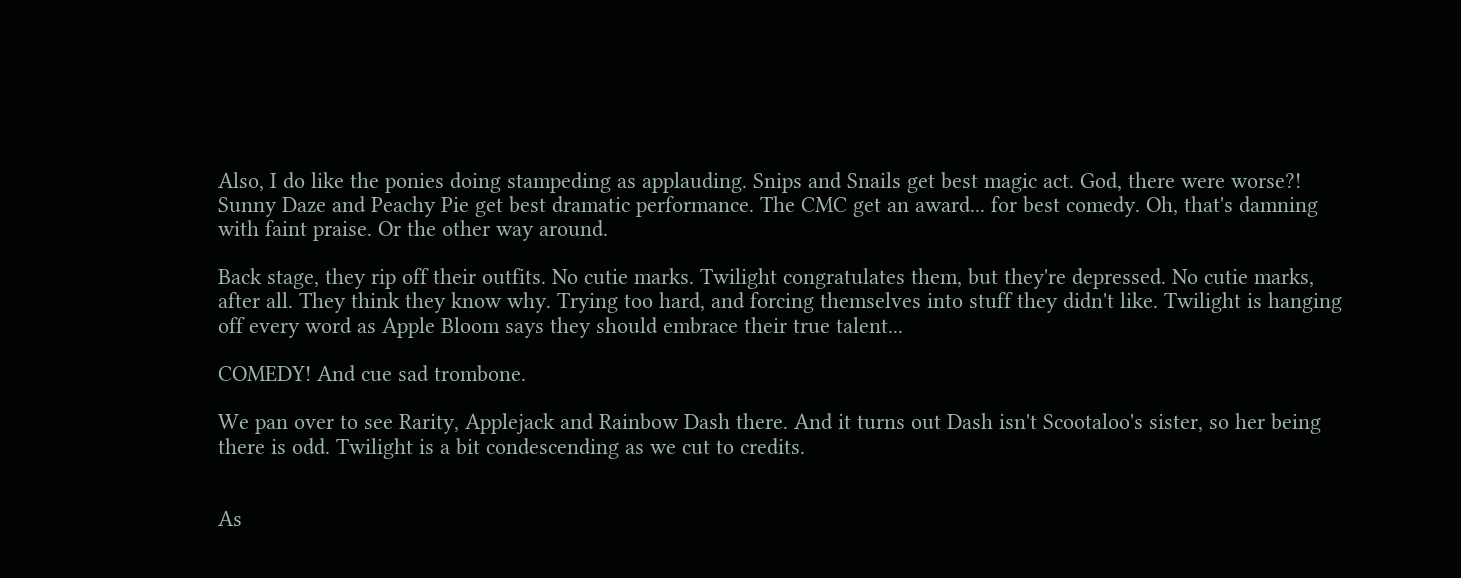Also, I do like the ponies doing stampeding as applauding. Snips and Snails get best magic act. God, there were worse?! Sunny Daze and Peachy Pie get best dramatic performance. The CMC get an award... for best comedy. Oh, that's damning with faint praise. Or the other way around.

Back stage, they rip off their outfits. No cutie marks. Twilight congratulates them, but they're depressed. No cutie marks, after all. They think they know why. Trying too hard, and forcing themselves into stuff they didn't like. Twilight is hanging off every word as Apple Bloom says they should embrace their true talent...

COMEDY! And cue sad trombone.

We pan over to see Rarity, Applejack and Rainbow Dash there. And it turns out Dash isn't Scootaloo's sister, so her being there is odd. Twilight is a bit condescending as we cut to credits.


As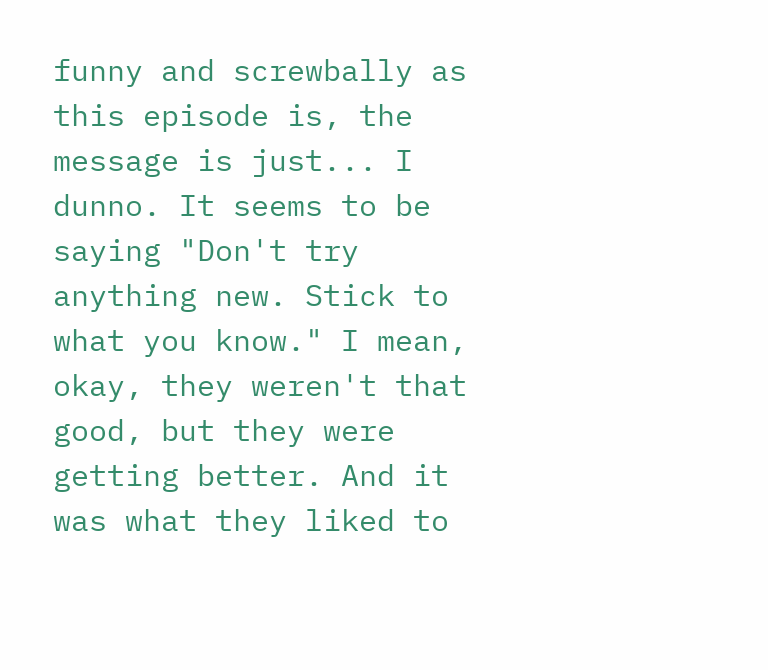funny and screwbally as this episode is, the message is just... I dunno. It seems to be saying "Don't try anything new. Stick to what you know." I mean, okay, they weren't that good, but they were getting better. And it was what they liked to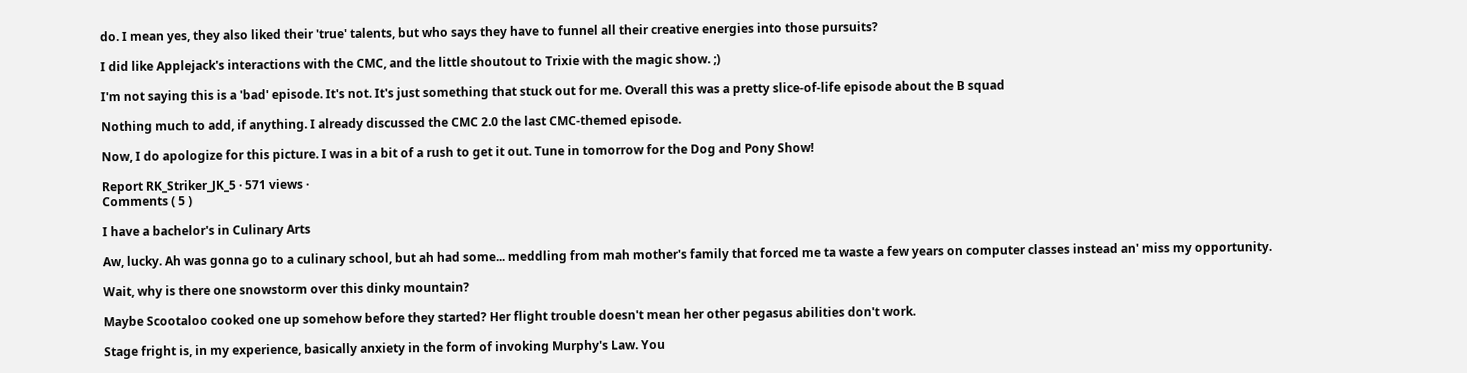do. I mean yes, they also liked their 'true' talents, but who says they have to funnel all their creative energies into those pursuits?

I did like Applejack's interactions with the CMC, and the little shoutout to Trixie with the magic show. ;)

I'm not saying this is a 'bad' episode. It's not. It's just something that stuck out for me. Overall this was a pretty slice-of-life episode about the B squad

Nothing much to add, if anything. I already discussed the CMC 2.0 the last CMC-themed episode.

Now, I do apologize for this picture. I was in a bit of a rush to get it out. Tune in tomorrow for the Dog and Pony Show!

Report RK_Striker_JK_5 · 571 views ·
Comments ( 5 )

I have a bachelor's in Culinary Arts

Aw, lucky. Ah was gonna go to a culinary school, but ah had some... meddling from mah mother's family that forced me ta waste a few years on computer classes instead an' miss my opportunity.

Wait, why is there one snowstorm over this dinky mountain?

Maybe Scootaloo cooked one up somehow before they started? Her flight trouble doesn't mean her other pegasus abilities don't work.

Stage fright is, in my experience, basically anxiety in the form of invoking Murphy's Law. You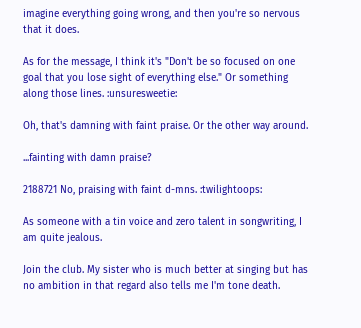imagine everything going wrong, and then you're so nervous that it does.

As for the message, I think it's "Don't be so focused on one goal that you lose sight of everything else." Or something along those lines. :unsuresweetie:

Oh, that's damning with faint praise. Or the other way around.

...fainting with damn praise?

2188721 No, praising with faint d-mns. :twilightoops:

As someone with a tin voice and zero talent in songwriting, I am quite jealous.

Join the club. My sister who is much better at singing but has no ambition in that regard also tells me I'm tone death.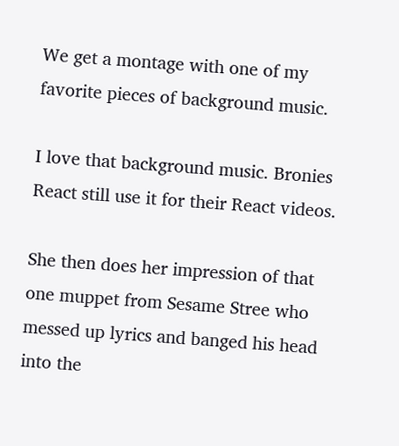We get a montage with one of my favorite pieces of background music.

I love that background music. Bronies React still use it for their React videos.

She then does her impression of that one muppet from Sesame Stree who messed up lyrics and banged his head into the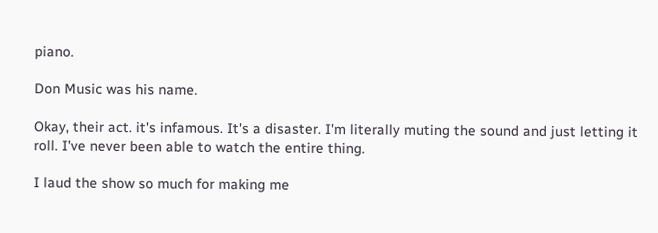piano.

Don Music was his name.

Okay, their act. it's infamous. It's a disaster. I'm literally muting the sound and just letting it roll. I've never been able to watch the entire thing.

I laud the show so much for making me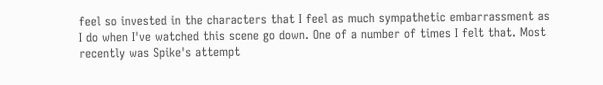feel so invested in the characters that I feel as much sympathetic embarrassment as I do when I've watched this scene go down. One of a number of times I felt that. Most recently was Spike's attempt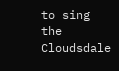to sing the Cloudsdale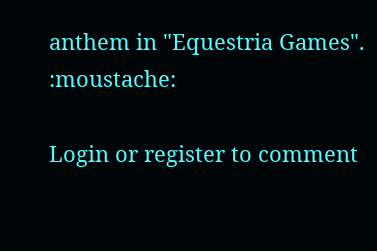anthem in "Equestria Games". :moustache:

Login or register to comment